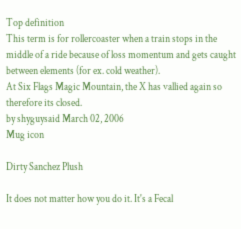Top definition
This term is for rollercoaster when a train stops in the middle of a ride because of loss momentum and gets caught between elements (for ex. cold weather).
At Six Flags Magic Mountain, the X has vallied again so therefore its closed.
by shyguysaid March 02, 2006
Mug icon

Dirty Sanchez Plush

It does not matter how you do it. It's a Fecal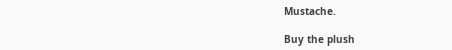Mustache.

Buy the plush